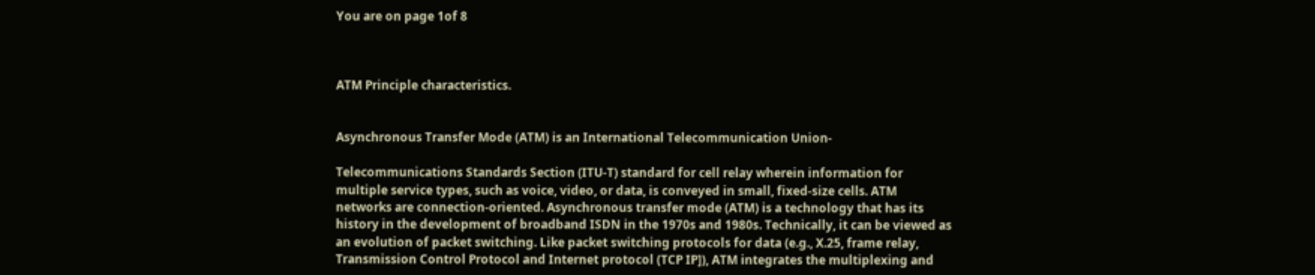You are on page 1of 8



ATM Principle characteristics.


Asynchronous Transfer Mode (ATM) is an International Telecommunication Union-

Telecommunications Standards Section (ITU-T) standard for cell relay wherein information for
multiple service types, such as voice, video, or data, is conveyed in small, fixed-size cells. ATM
networks are connection-oriented. Asynchronous transfer mode (ATM) is a technology that has its
history in the development of broadband ISDN in the 1970s and 1980s. Technically, it can be viewed as
an evolution of packet switching. Like packet switching protocols for data (e.g., X.25, frame relay,
Transmission Control Protocol and Internet protocol (TCP IP]), ATM integrates the multiplexing and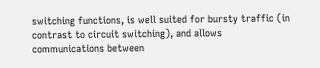switching functions, is well suited for bursty traffic (in contrast to circuit switching), and allows
communications between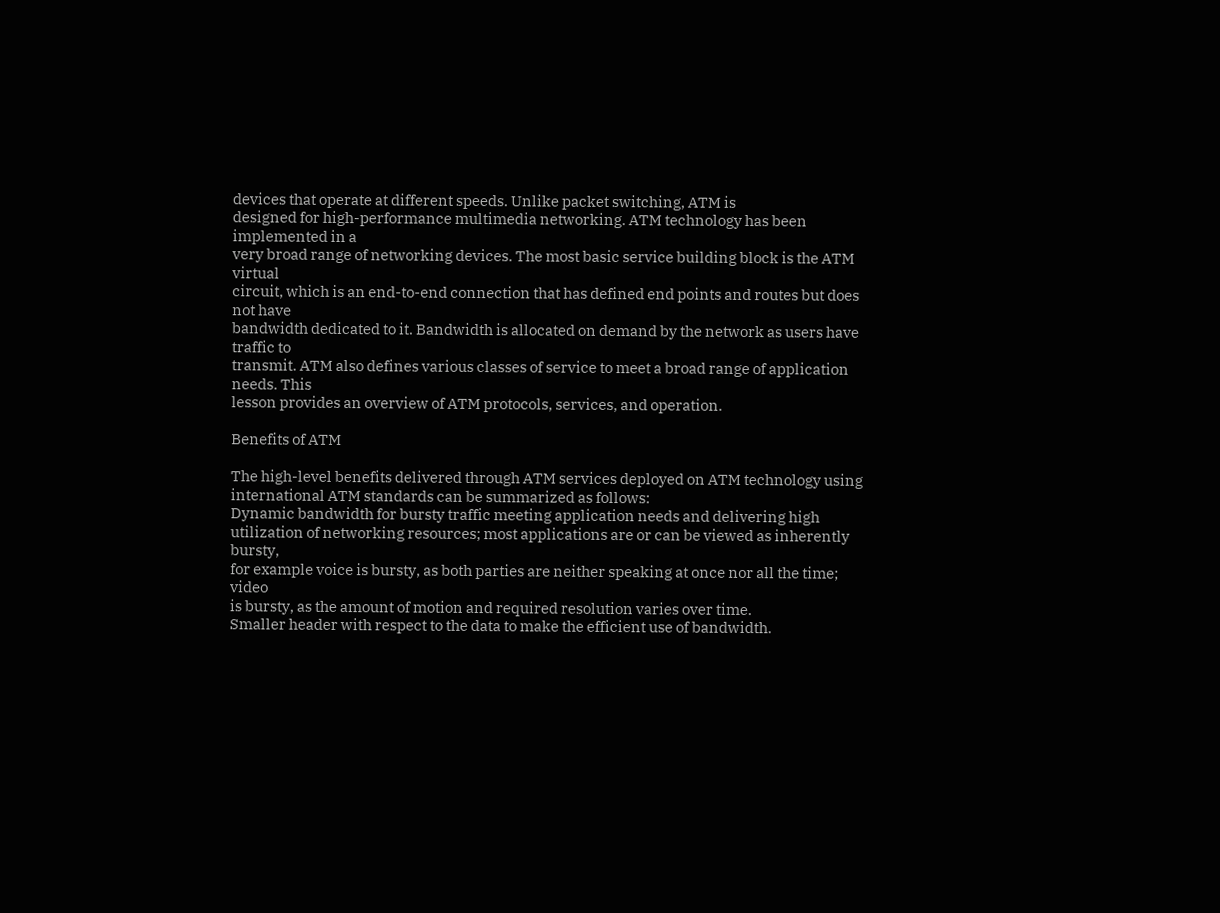devices that operate at different speeds. Unlike packet switching, ATM is
designed for high-performance multimedia networking. ATM technology has been implemented in a
very broad range of networking devices. The most basic service building block is the ATM virtual
circuit, which is an end-to-end connection that has defined end points and routes but does not have
bandwidth dedicated to it. Bandwidth is allocated on demand by the network as users have traffic to
transmit. ATM also defines various classes of service to meet a broad range of application needs. This
lesson provides an overview of ATM protocols, services, and operation.

Benefits of ATM

The high-level benefits delivered through ATM services deployed on ATM technology using
international ATM standards can be summarized as follows:
Dynamic bandwidth for bursty traffic meeting application needs and delivering high
utilization of networking resources; most applications are or can be viewed as inherently bursty,
for example voice is bursty, as both parties are neither speaking at once nor all the time; video
is bursty, as the amount of motion and required resolution varies over time.
Smaller header with respect to the data to make the efficient use of bandwidth.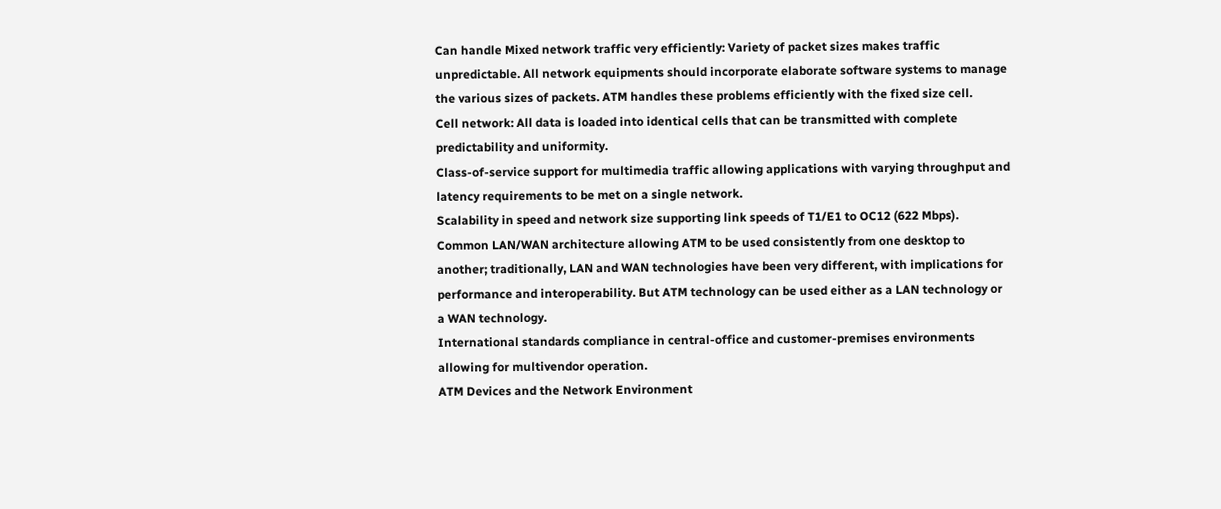Can handle Mixed network traffic very efficiently: Variety of packet sizes makes traffic
unpredictable. All network equipments should incorporate elaborate software systems to manage
the various sizes of packets. ATM handles these problems efficiently with the fixed size cell.
Cell network: All data is loaded into identical cells that can be transmitted with complete
predictability and uniformity.
Class-of-service support for multimedia traffic allowing applications with varying throughput and
latency requirements to be met on a single network.
Scalability in speed and network size supporting link speeds of T1/E1 to OC12 (622 Mbps).
Common LAN/WAN architecture allowing ATM to be used consistently from one desktop to
another; traditionally, LAN and WAN technologies have been very different, with implications for
performance and interoperability. But ATM technology can be used either as a LAN technology or
a WAN technology.
International standards compliance in central-office and customer-premises environments
allowing for multivendor operation.
ATM Devices and the Network Environment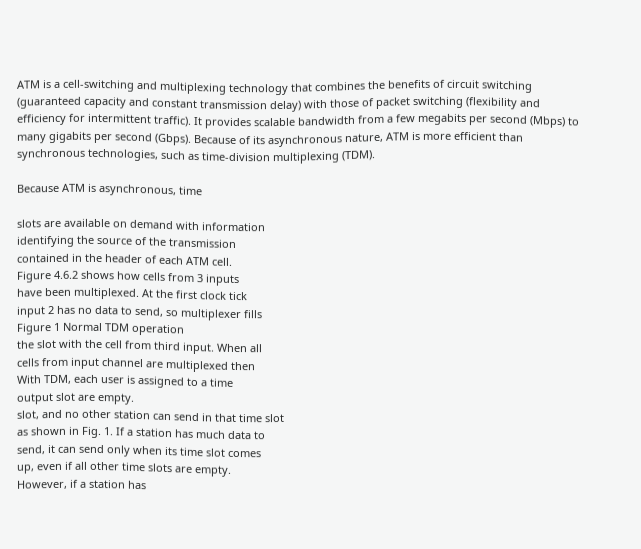ATM is a cell-switching and multiplexing technology that combines the benefits of circuit switching
(guaranteed capacity and constant transmission delay) with those of packet switching (flexibility and
efficiency for intermittent traffic). It provides scalable bandwidth from a few megabits per second (Mbps) to
many gigabits per second (Gbps). Because of its asynchronous nature, ATM is more efficient than
synchronous technologies, such as time-division multiplexing (TDM).

Because ATM is asynchronous, time

slots are available on demand with information
identifying the source of the transmission
contained in the header of each ATM cell.
Figure 4.6.2 shows how cells from 3 inputs
have been multiplexed. At the first clock tick
input 2 has no data to send, so multiplexer fills
Figure 1 Normal TDM operation
the slot with the cell from third input. When all
cells from input channel are multiplexed then
With TDM, each user is assigned to a time
output slot are empty.
slot, and no other station can send in that time slot
as shown in Fig. 1. If a station has much data to
send, it can send only when its time slot comes
up, even if all other time slots are empty.
However, if a station has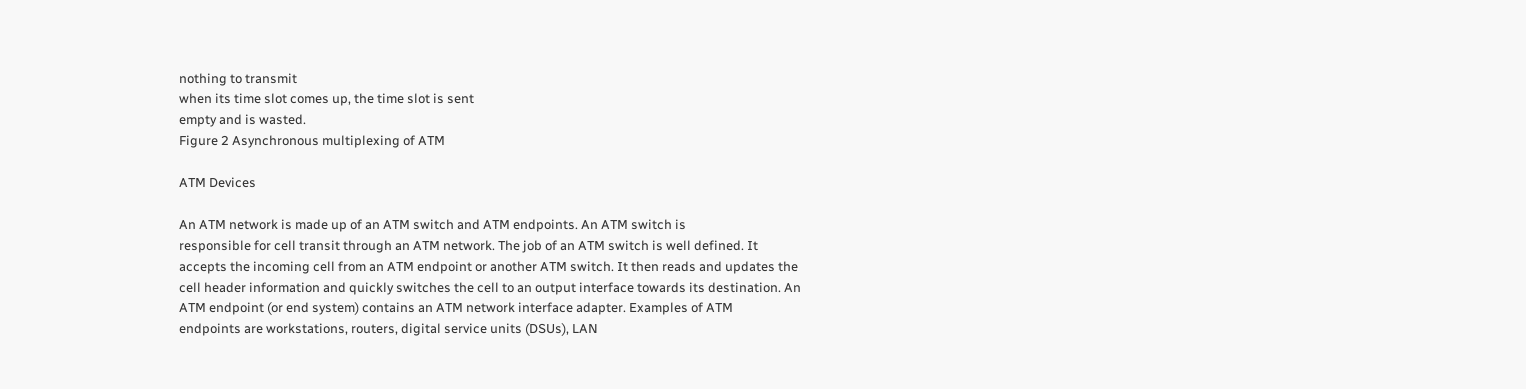nothing to transmit
when its time slot comes up, the time slot is sent
empty and is wasted.
Figure 2 Asynchronous multiplexing of ATM

ATM Devices

An ATM network is made up of an ATM switch and ATM endpoints. An ATM switch is
responsible for cell transit through an ATM network. The job of an ATM switch is well defined. It
accepts the incoming cell from an ATM endpoint or another ATM switch. It then reads and updates the
cell header information and quickly switches the cell to an output interface towards its destination. An
ATM endpoint (or end system) contains an ATM network interface adapter. Examples of ATM
endpoints are workstations, routers, digital service units (DSUs), LAN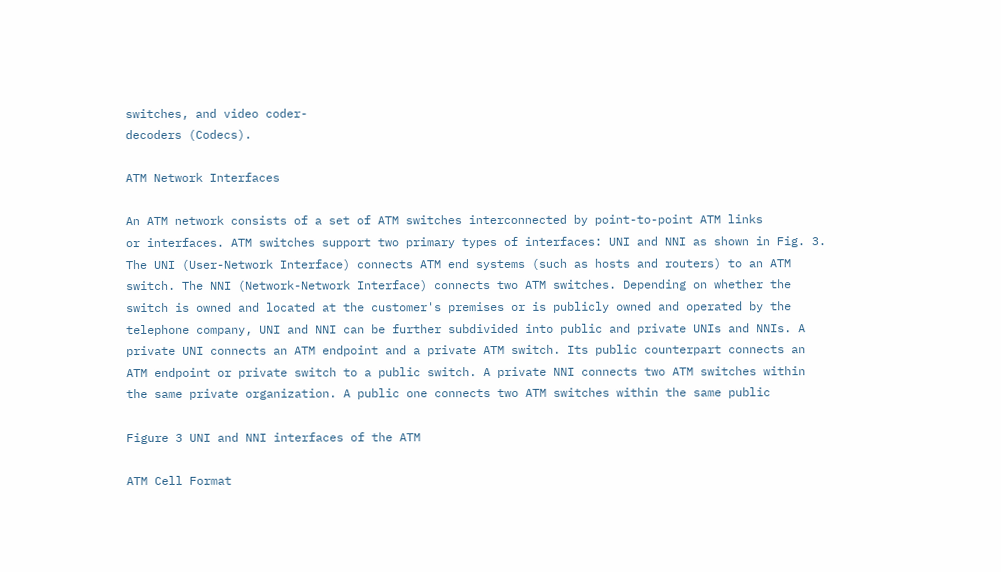switches, and video coder-
decoders (Codecs).

ATM Network Interfaces

An ATM network consists of a set of ATM switches interconnected by point-to-point ATM links
or interfaces. ATM switches support two primary types of interfaces: UNI and NNI as shown in Fig. 3.
The UNI (User-Network Interface) connects ATM end systems (such as hosts and routers) to an ATM
switch. The NNI (Network-Network Interface) connects two ATM switches. Depending on whether the
switch is owned and located at the customer's premises or is publicly owned and operated by the
telephone company, UNI and NNI can be further subdivided into public and private UNIs and NNIs. A
private UNI connects an ATM endpoint and a private ATM switch. Its public counterpart connects an
ATM endpoint or private switch to a public switch. A private NNI connects two ATM switches within
the same private organization. A public one connects two ATM switches within the same public

Figure 3 UNI and NNI interfaces of the ATM

ATM Cell Format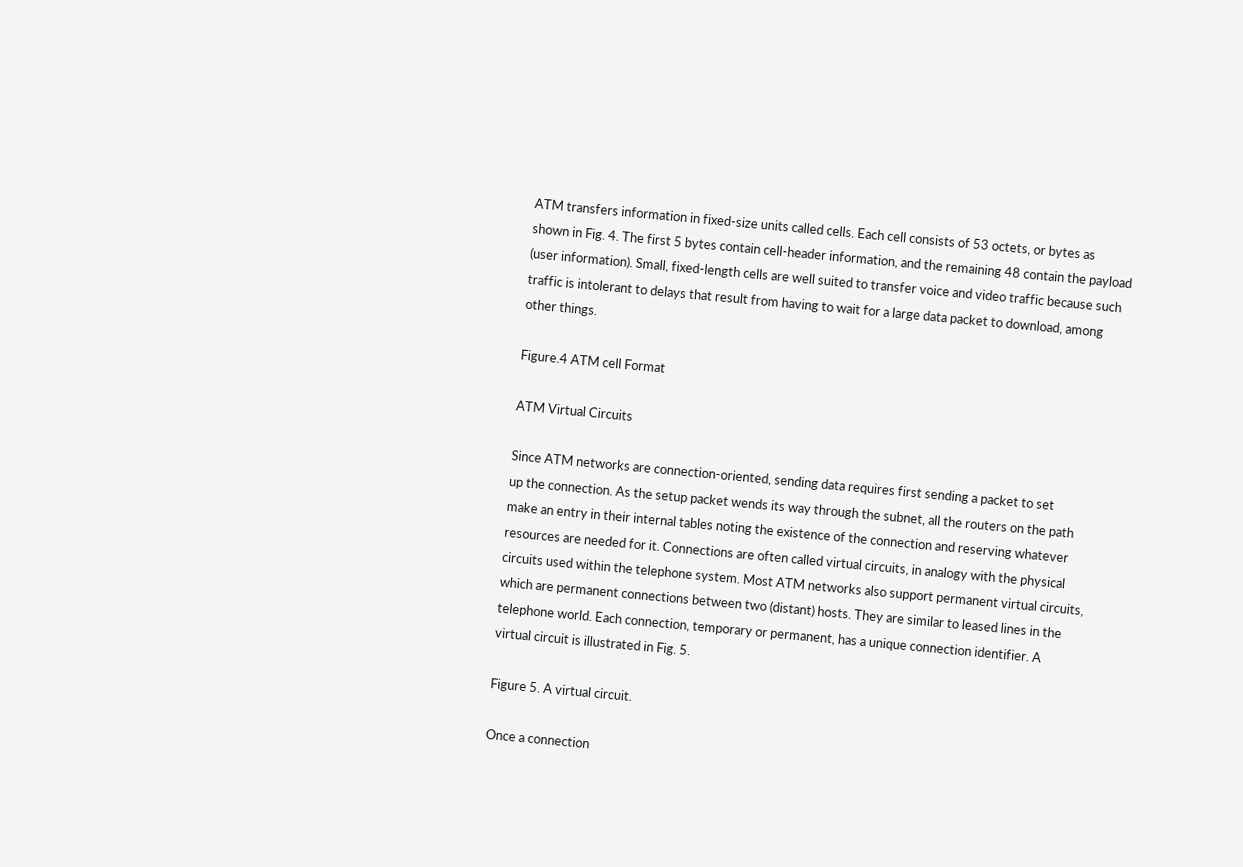ATM transfers information in fixed-size units called cells. Each cell consists of 53 octets, or bytes as
shown in Fig. 4. The first 5 bytes contain cell-header information, and the remaining 48 contain the payload
(user information). Small, fixed-length cells are well suited to transfer voice and video traffic because such
traffic is intolerant to delays that result from having to wait for a large data packet to download, among
other things.

Figure.4 ATM cell Format

ATM Virtual Circuits

Since ATM networks are connection-oriented, sending data requires first sending a packet to set
up the connection. As the setup packet wends its way through the subnet, all the routers on the path
make an entry in their internal tables noting the existence of the connection and reserving whatever
resources are needed for it. Connections are often called virtual circuits, in analogy with the physical
circuits used within the telephone system. Most ATM networks also support permanent virtual circuits,
which are permanent connections between two (distant) hosts. They are similar to leased lines in the
telephone world. Each connection, temporary or permanent, has a unique connection identifier. A
virtual circuit is illustrated in Fig. 5.

Figure 5. A virtual circuit.

Once a connection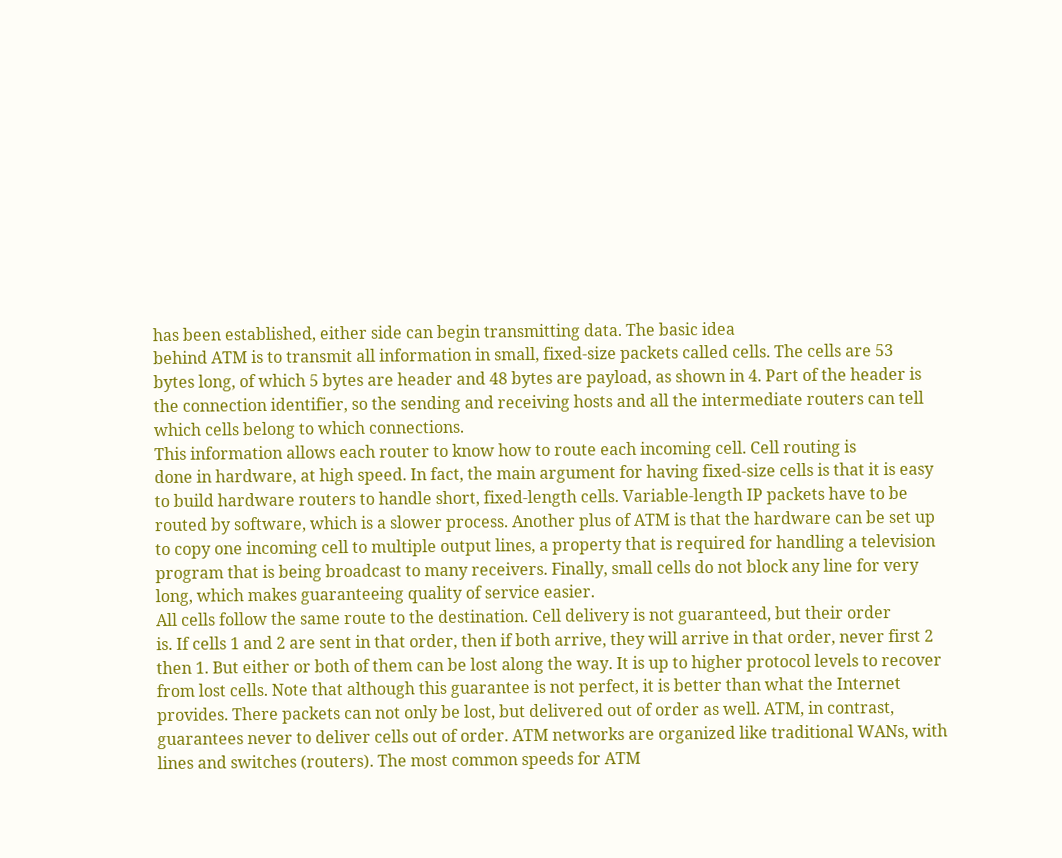has been established, either side can begin transmitting data. The basic idea
behind ATM is to transmit all information in small, fixed-size packets called cells. The cells are 53
bytes long, of which 5 bytes are header and 48 bytes are payload, as shown in 4. Part of the header is
the connection identifier, so the sending and receiving hosts and all the intermediate routers can tell
which cells belong to which connections.
This information allows each router to know how to route each incoming cell. Cell routing is
done in hardware, at high speed. In fact, the main argument for having fixed-size cells is that it is easy
to build hardware routers to handle short, fixed-length cells. Variable-length IP packets have to be
routed by software, which is a slower process. Another plus of ATM is that the hardware can be set up
to copy one incoming cell to multiple output lines, a property that is required for handling a television
program that is being broadcast to many receivers. Finally, small cells do not block any line for very
long, which makes guaranteeing quality of service easier.
All cells follow the same route to the destination. Cell delivery is not guaranteed, but their order
is. If cells 1 and 2 are sent in that order, then if both arrive, they will arrive in that order, never first 2
then 1. But either or both of them can be lost along the way. It is up to higher protocol levels to recover
from lost cells. Note that although this guarantee is not perfect, it is better than what the Internet
provides. There packets can not only be lost, but delivered out of order as well. ATM, in contrast,
guarantees never to deliver cells out of order. ATM networks are organized like traditional WANs, with
lines and switches (routers). The most common speeds for ATM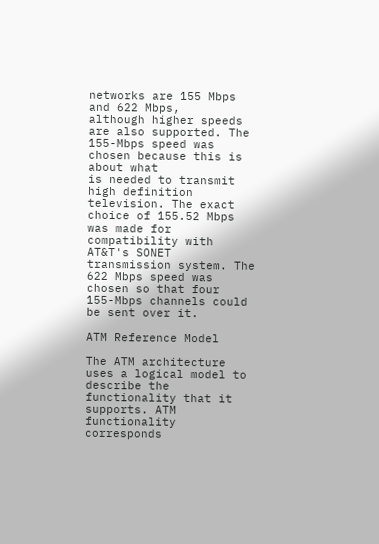networks are 155 Mbps and 622 Mbps,
although higher speeds are also supported. The 155-Mbps speed was chosen because this is about what
is needed to transmit high definition television. The exact choice of 155.52 Mbps was made for
compatibility with AT&T's SONET transmission system. The 622 Mbps speed was chosen so that four
155-Mbps channels could be sent over it.

ATM Reference Model

The ATM architecture uses a logical model to describe the functionality that it supports. ATM
functionality corresponds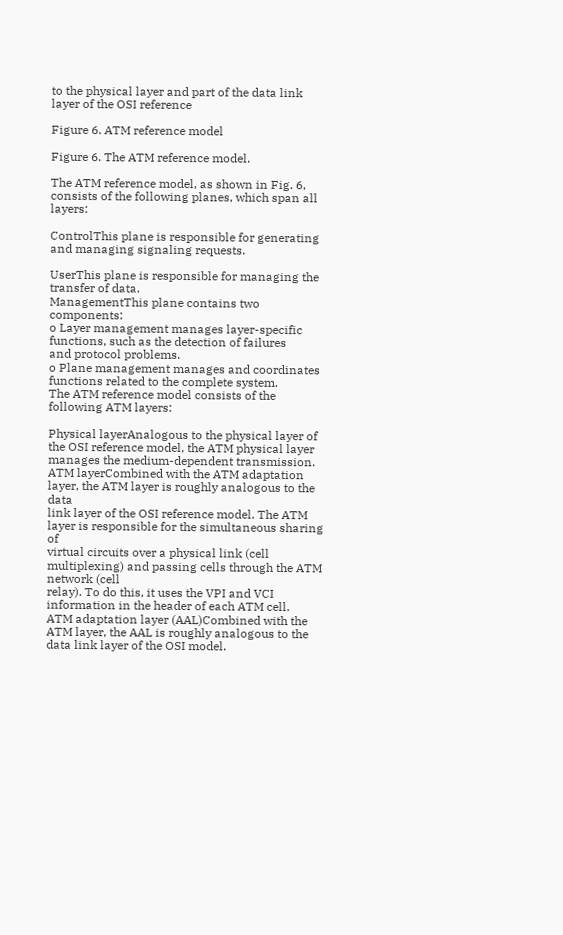to the physical layer and part of the data link layer of the OSI reference

Figure 6. ATM reference model

Figure 6. The ATM reference model.

The ATM reference model, as shown in Fig. 6, consists of the following planes, which span all layers:

ControlThis plane is responsible for generating and managing signaling requests.

UserThis plane is responsible for managing the transfer of data.
ManagementThis plane contains two components:
o Layer management manages layer-specific functions, such as the detection of failures
and protocol problems.
o Plane management manages and coordinates functions related to the complete system.
The ATM reference model consists of the following ATM layers:

Physical layerAnalogous to the physical layer of the OSI reference model, the ATM physical layer
manages the medium-dependent transmission.
ATM layerCombined with the ATM adaptation layer, the ATM layer is roughly analogous to the data
link layer of the OSI reference model. The ATM layer is responsible for the simultaneous sharing of
virtual circuits over a physical link (cell multiplexing) and passing cells through the ATM network (cell
relay). To do this, it uses the VPI and VCI information in the header of each ATM cell.
ATM adaptation layer (AAL)Combined with the ATM layer, the AAL is roughly analogous to the
data link layer of the OSI model.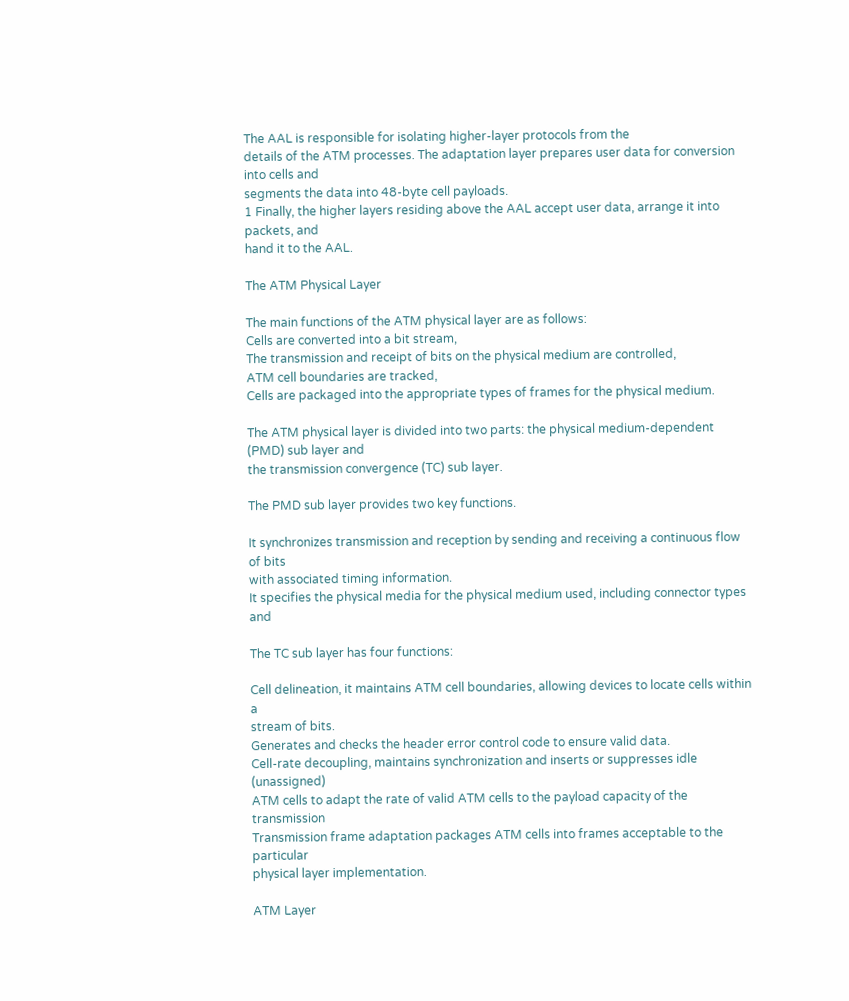The AAL is responsible for isolating higher-layer protocols from the
details of the ATM processes. The adaptation layer prepares user data for conversion into cells and
segments the data into 48-byte cell payloads.
1 Finally, the higher layers residing above the AAL accept user data, arrange it into packets, and
hand it to the AAL.

The ATM Physical Layer

The main functions of the ATM physical layer are as follows:
Cells are converted into a bit stream,
The transmission and receipt of bits on the physical medium are controlled,
ATM cell boundaries are tracked,
Cells are packaged into the appropriate types of frames for the physical medium.

The ATM physical layer is divided into two parts: the physical medium-dependent (PMD) sub layer and
the transmission convergence (TC) sub layer.

The PMD sub layer provides two key functions.

It synchronizes transmission and reception by sending and receiving a continuous flow of bits
with associated timing information.
It specifies the physical media for the physical medium used, including connector types and

The TC sub layer has four functions:

Cell delineation, it maintains ATM cell boundaries, allowing devices to locate cells within a
stream of bits.
Generates and checks the header error control code to ensure valid data.
Cell-rate decoupling, maintains synchronization and inserts or suppresses idle (unassigned)
ATM cells to adapt the rate of valid ATM cells to the payload capacity of the transmission
Transmission frame adaptation packages ATM cells into frames acceptable to the particular
physical layer implementation.

ATM Layer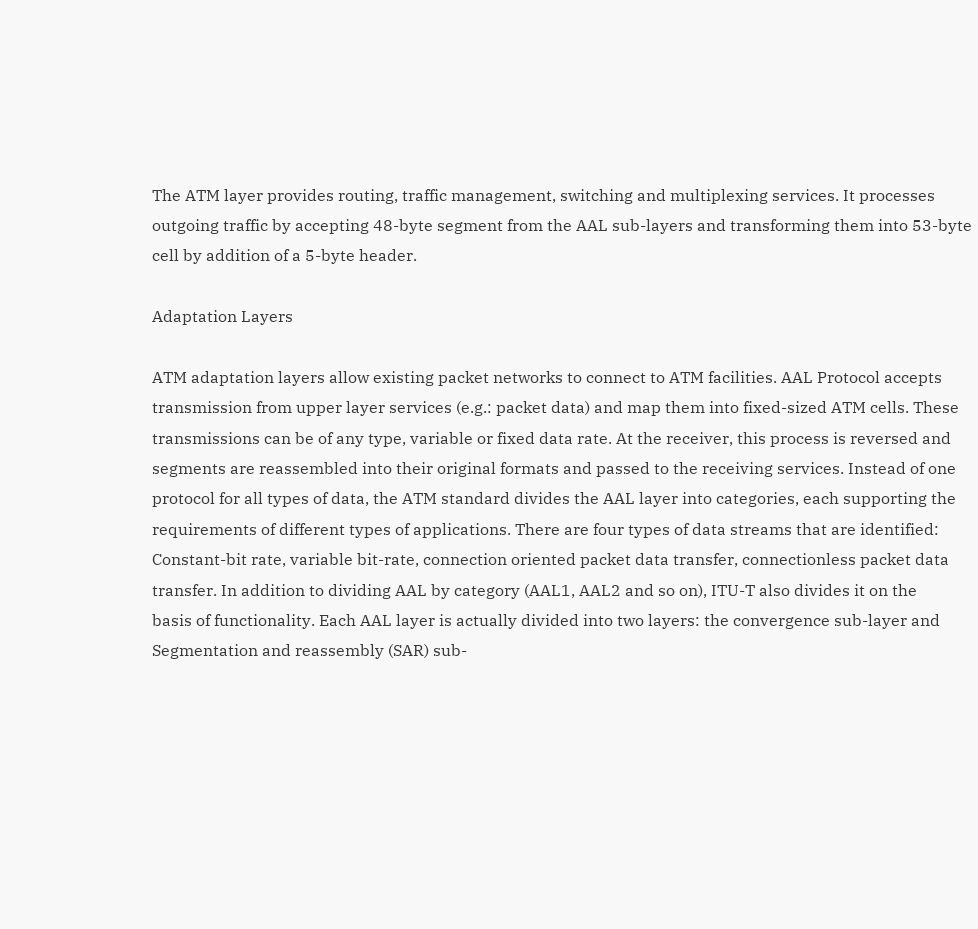The ATM layer provides routing, traffic management, switching and multiplexing services. It processes
outgoing traffic by accepting 48-byte segment from the AAL sub-layers and transforming them into 53-byte
cell by addition of a 5-byte header.

Adaptation Layers

ATM adaptation layers allow existing packet networks to connect to ATM facilities. AAL Protocol accepts
transmission from upper layer services (e.g.: packet data) and map them into fixed-sized ATM cells. These
transmissions can be of any type, variable or fixed data rate. At the receiver, this process is reversed and
segments are reassembled into their original formats and passed to the receiving services. Instead of one
protocol for all types of data, the ATM standard divides the AAL layer into categories, each supporting the
requirements of different types of applications. There are four types of data streams that are identified:
Constant-bit rate, variable bit-rate, connection oriented packet data transfer, connectionless packet data
transfer. In addition to dividing AAL by category (AAL1, AAL2 and so on), ITU-T also divides it on the
basis of functionality. Each AAL layer is actually divided into two layers: the convergence sub-layer and
Segmentation and reassembly (SAR) sub-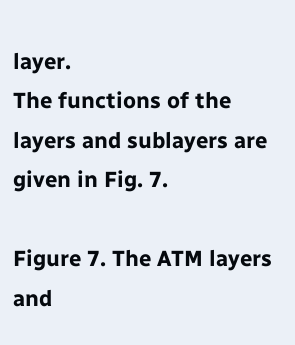layer.
The functions of the layers and sublayers are given in Fig. 7.

Figure 7. The ATM layers and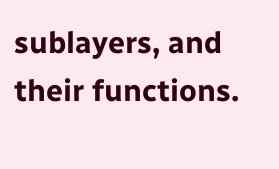sublayers, and their functions.